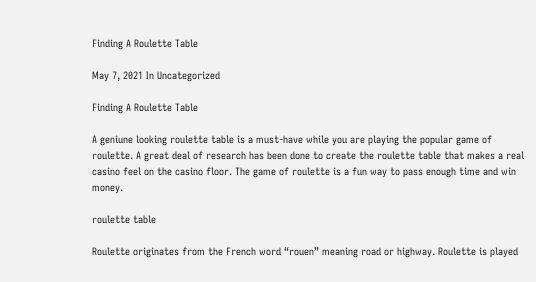Finding A Roulette Table

May 7, 2021 In Uncategorized

Finding A Roulette Table

A geniune looking roulette table is a must-have while you are playing the popular game of roulette. A great deal of research has been done to create the roulette table that makes a real casino feel on the casino floor. The game of roulette is a fun way to pass enough time and win money.

roulette table

Roulette originates from the French word “rouen” meaning road or highway. Roulette is played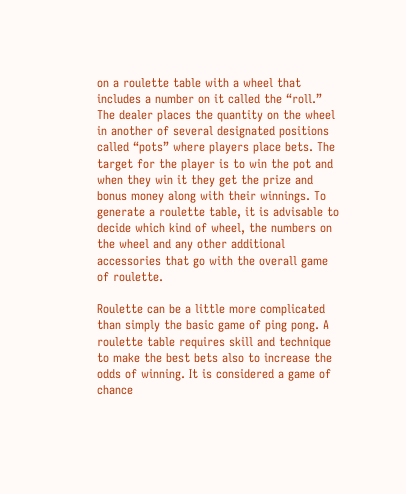on a roulette table with a wheel that includes a number on it called the “roll.” The dealer places the quantity on the wheel in another of several designated positions called “pots” where players place bets. The target for the player is to win the pot and when they win it they get the prize and bonus money along with their winnings. To generate a roulette table, it is advisable to decide which kind of wheel, the numbers on the wheel and any other additional accessories that go with the overall game of roulette.

Roulette can be a little more complicated than simply the basic game of ping pong. A roulette table requires skill and technique to make the best bets also to increase the odds of winning. It is considered a game of chance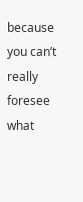because you can’t really foresee what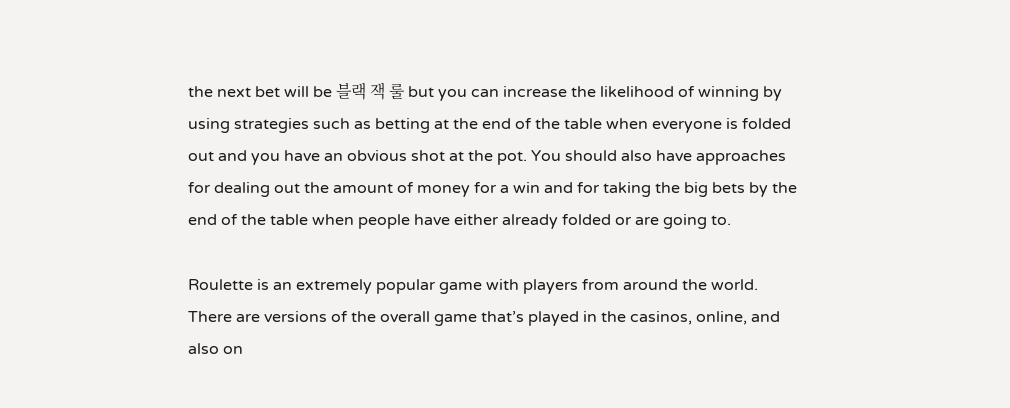the next bet will be 블랙 잭 룰 but you can increase the likelihood of winning by using strategies such as betting at the end of the table when everyone is folded out and you have an obvious shot at the pot. You should also have approaches for dealing out the amount of money for a win and for taking the big bets by the end of the table when people have either already folded or are going to.

Roulette is an extremely popular game with players from around the world. There are versions of the overall game that’s played in the casinos, online, and also on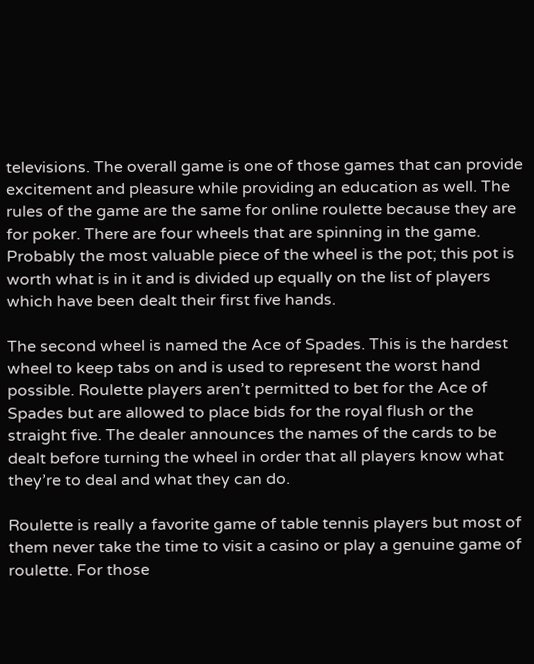televisions. The overall game is one of those games that can provide excitement and pleasure while providing an education as well. The rules of the game are the same for online roulette because they are for poker. There are four wheels that are spinning in the game. Probably the most valuable piece of the wheel is the pot; this pot is worth what is in it and is divided up equally on the list of players which have been dealt their first five hands.

The second wheel is named the Ace of Spades. This is the hardest wheel to keep tabs on and is used to represent the worst hand possible. Roulette players aren’t permitted to bet for the Ace of Spades but are allowed to place bids for the royal flush or the straight five. The dealer announces the names of the cards to be dealt before turning the wheel in order that all players know what they’re to deal and what they can do.

Roulette is really a favorite game of table tennis players but most of them never take the time to visit a casino or play a genuine game of roulette. For those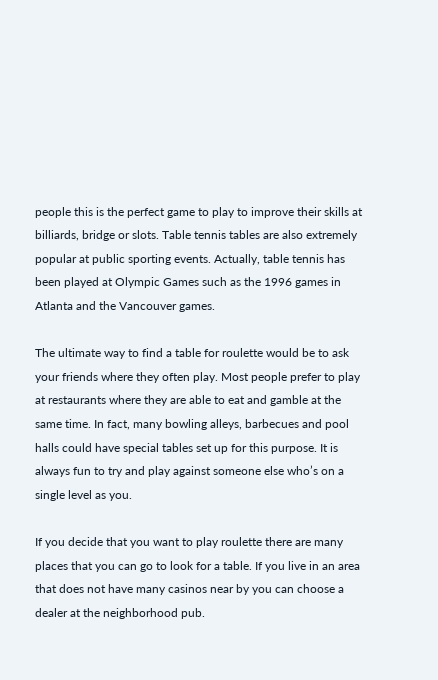people this is the perfect game to play to improve their skills at billiards, bridge or slots. Table tennis tables are also extremely popular at public sporting events. Actually, table tennis has been played at Olympic Games such as the 1996 games in Atlanta and the Vancouver games.

The ultimate way to find a table for roulette would be to ask your friends where they often play. Most people prefer to play at restaurants where they are able to eat and gamble at the same time. In fact, many bowling alleys, barbecues and pool halls could have special tables set up for this purpose. It is always fun to try and play against someone else who’s on a single level as you.

If you decide that you want to play roulette there are many places that you can go to look for a table. If you live in an area that does not have many casinos near by you can choose a dealer at the neighborhood pub.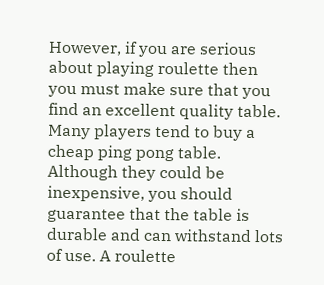However, if you are serious about playing roulette then you must make sure that you find an excellent quality table. Many players tend to buy a cheap ping pong table. Although they could be inexpensive, you should guarantee that the table is durable and can withstand lots of use. A roulette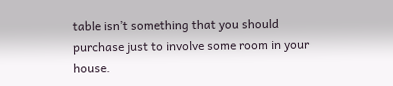table isn’t something that you should purchase just to involve some room in your house.